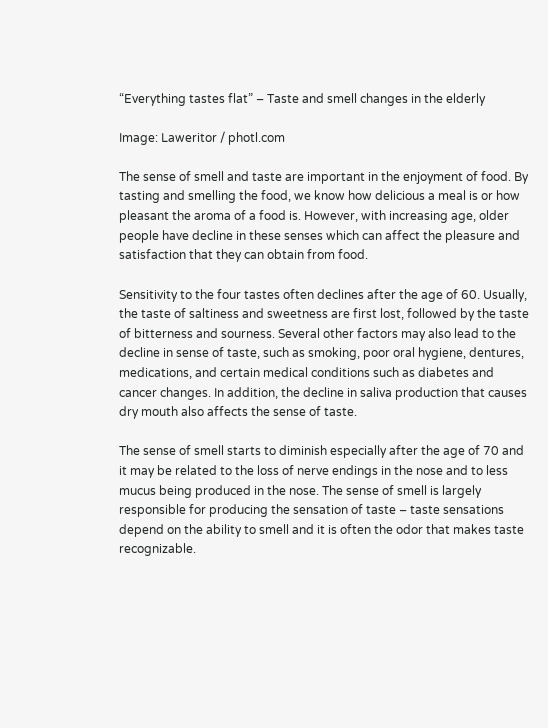“Everything tastes flat” – Taste and smell changes in the elderly

Image: Laweritor / photl.com

The sense of smell and taste are important in the enjoyment of food. By tasting and smelling the food, we know how delicious a meal is or how pleasant the aroma of a food is. However, with increasing age, older people have decline in these senses which can affect the pleasure and satisfaction that they can obtain from food.

Sensitivity to the four tastes often declines after the age of 60. Usually, the taste of saltiness and sweetness are first lost, followed by the taste of bitterness and sourness. Several other factors may also lead to the decline in sense of taste, such as smoking, poor oral hygiene, dentures, medications, and certain medical conditions such as diabetes and cancer changes. In addition, the decline in saliva production that causes dry mouth also affects the sense of taste.

The sense of smell starts to diminish especially after the age of 70 and it may be related to the loss of nerve endings in the nose and to less mucus being produced in the nose. The sense of smell is largely responsible for producing the sensation of taste – taste sensations depend on the ability to smell and it is often the odor that makes taste recognizable.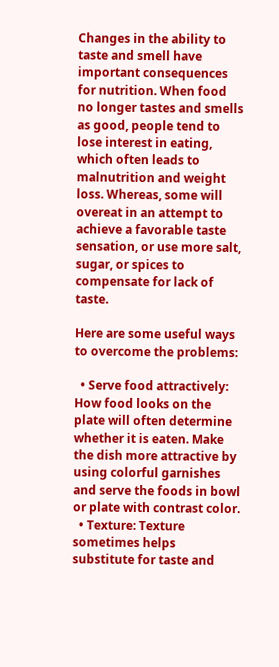Changes in the ability to taste and smell have important consequences for nutrition. When food no longer tastes and smells as good, people tend to lose interest in eating, which often leads to malnutrition and weight loss. Whereas, some will overeat in an attempt to achieve a favorable taste sensation, or use more salt, sugar, or spices to compensate for lack of taste.

Here are some useful ways to overcome the problems:

  • Serve food attractively: How food looks on the plate will often determine whether it is eaten. Make the dish more attractive by using colorful garnishes and serve the foods in bowl or plate with contrast color.
  • Texture: Texture sometimes helps substitute for taste and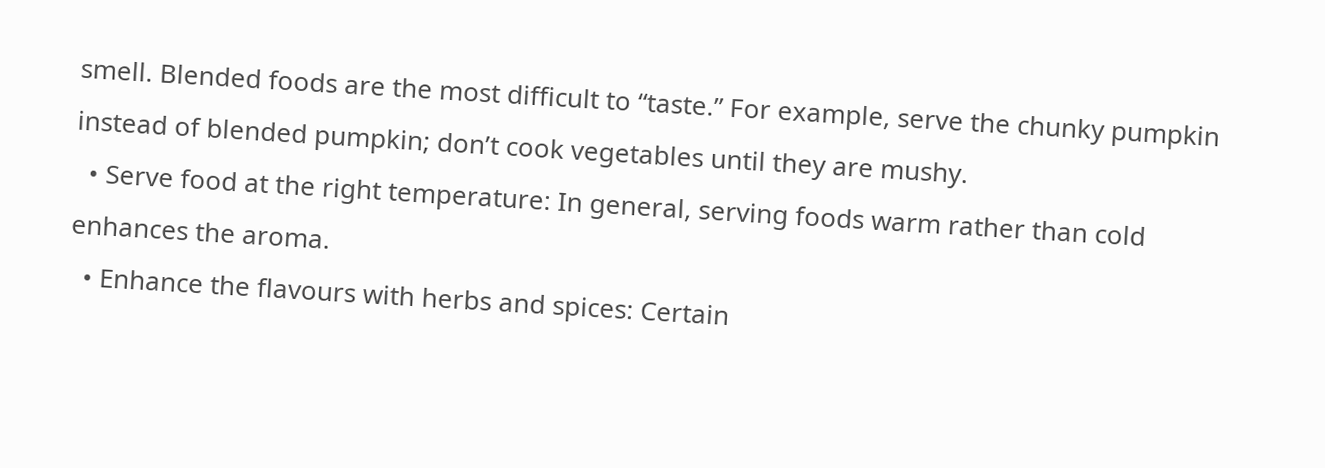smell. Blended foods are the most difficult to “taste.” For example, serve the chunky pumpkin instead of blended pumpkin; don’t cook vegetables until they are mushy.
  • Serve food at the right temperature: In general, serving foods warm rather than cold enhances the aroma.
  • Enhance the flavours with herbs and spices: Certain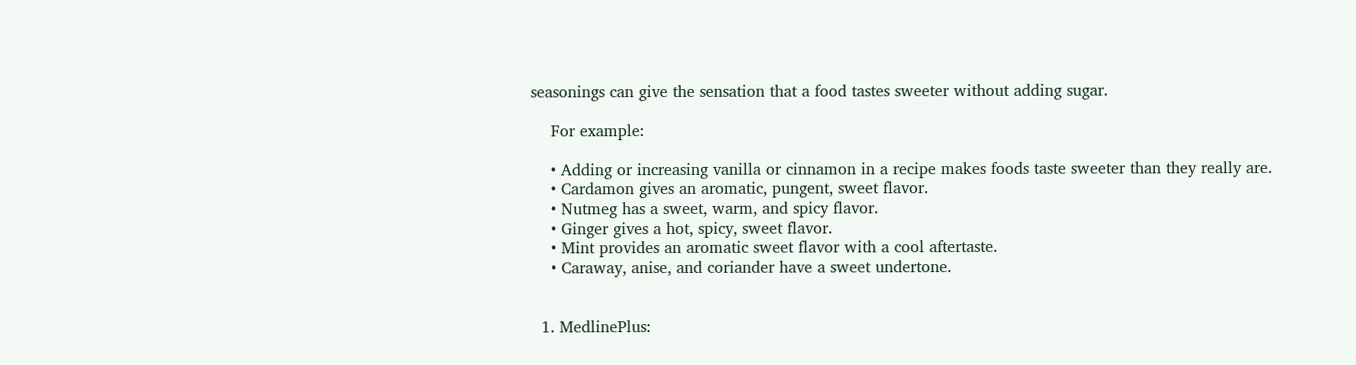seasonings can give the sensation that a food tastes sweeter without adding sugar.

    For example:

    • Adding or increasing vanilla or cinnamon in a recipe makes foods taste sweeter than they really are.
    • Cardamon gives an aromatic, pungent, sweet flavor.
    • Nutmeg has a sweet, warm, and spicy flavor.
    • Ginger gives a hot, spicy, sweet flavor.
    • Mint provides an aromatic sweet flavor with a cool aftertaste.
    • Caraway, anise, and coriander have a sweet undertone.


  1. MedlinePlus: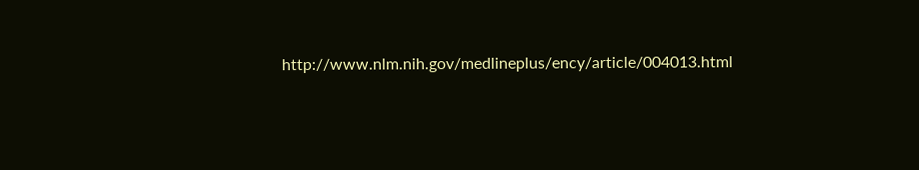http://www.nlm.nih.gov/medlineplus/ency/article/004013.html